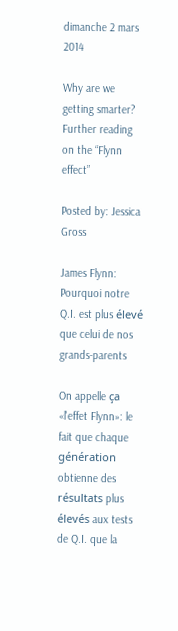dimanche 2 mars 2014

Why are we getting smarter? Further reading on the “Flynn effect”

Posted by: Jessica Gross

James Flynn: Pourquoi notre Q.I. est plus élevé que celui de nos grands-parents

On appelle ça «l'effet Flynn»: le fait que chaque génération obtienne des résultats plus élevés aux tests de Q.I. que la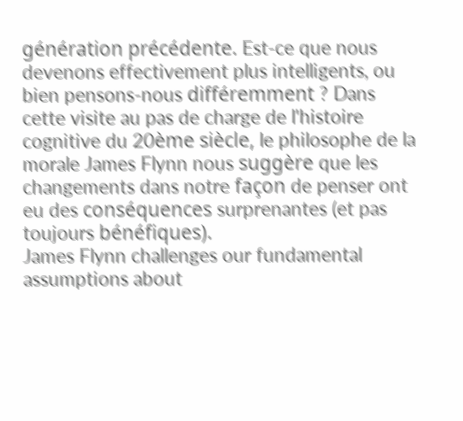génération précédente. Est-ce que nous devenons effectivement plus intelligents, ou bien pensons-nous différemment ? Dans cette visite au pas de charge de l'histoire cognitive du 20ème siècle, le philosophe de la morale James Flynn nous suggère que les changements dans notre façon de penser ont eu des conséquences surprenantes (et pas toujours bénéfiques).
James Flynn challenges our fundamental assumptions about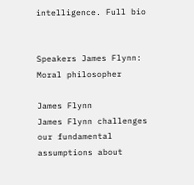intelligence. Full bio


Speakers James Flynn: Moral philosopher

James Flynn
James Flynn challenges our fundamental assumptions about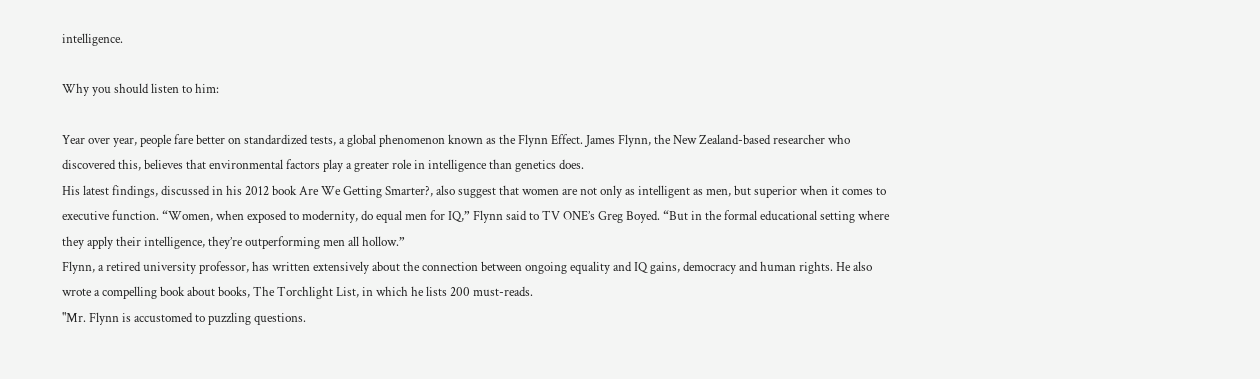intelligence.

Why you should listen to him:

Year over year, people fare better on standardized tests, a global phenomenon known as the Flynn Effect. James Flynn, the New Zealand-based researcher who discovered this, believes that environmental factors play a greater role in intelligence than genetics does.
His latest findings, discussed in his 2012 book Are We Getting Smarter?, also suggest that women are not only as intelligent as men, but superior when it comes to executive function. “Women, when exposed to modernity, do equal men for IQ,” Flynn said to TV ONE’s Greg Boyed. “But in the formal educational setting where they apply their intelligence, they’re outperforming men all hollow.”
Flynn, a retired university professor, has written extensively about the connection between ongoing equality and IQ gains, democracy and human rights. He also wrote a compelling book about books, The Torchlight List, in which he lists 200 must-reads.
"Mr. Flynn is accustomed to puzzling questions.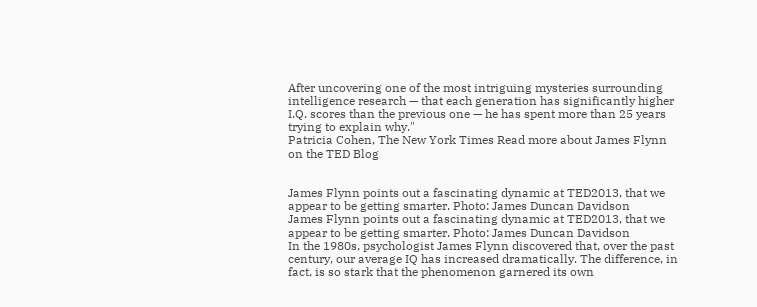After uncovering one of the most intriguing mysteries surrounding intelligence research — that each generation has significantly higher I.Q. scores than the previous one — he has spent more than 25 years trying to explain why."
Patricia Cohen, The New York Times Read more about James Flynn on the TED Blog


James Flynn points out a fascinating dynamic at TED2013, that we appear to be getting smarter. Photo: James Duncan Davidson
James Flynn points out a fascinating dynamic at TED2013, that we appear to be getting smarter. Photo: James Duncan Davidson
In the 1980s, psychologist James Flynn discovered that, over the past century, our average IQ has increased dramatically. The difference, in fact, is so stark that the phenomenon garnered its own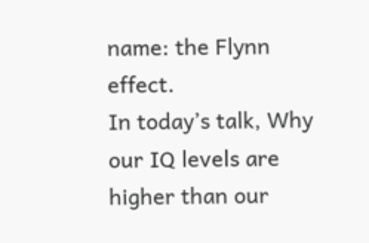name: the Flynn effect.
In today’s talk, Why our IQ levels are higher than our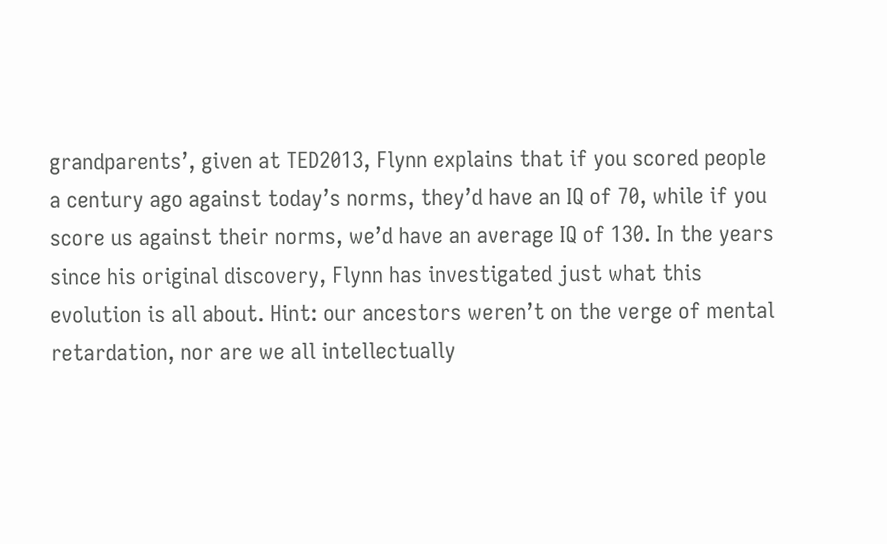grandparents’, given at TED2013, Flynn explains that if you scored people a century ago against today’s norms, they’d have an IQ of 70, while if you score us against their norms, we’d have an average IQ of 130. In the years since his original discovery, Flynn has investigated just what this evolution is all about. Hint: our ancestors weren’t on the verge of mental retardation, nor are we all intellectually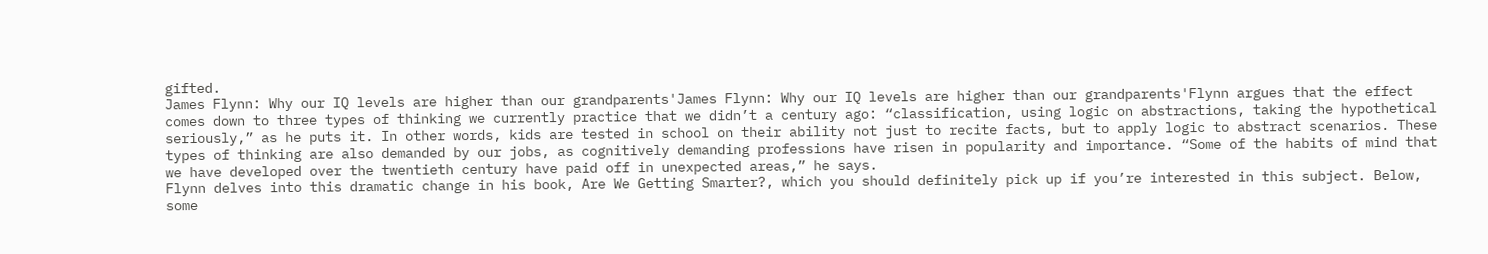gifted.
James Flynn: Why our IQ levels are higher than our grandparents'James Flynn: Why our IQ levels are higher than our grandparents'Flynn argues that the effect comes down to three types of thinking we currently practice that we didn’t a century ago: “classification, using logic on abstractions, taking the hypothetical seriously,” as he puts it. In other words, kids are tested in school on their ability not just to recite facts, but to apply logic to abstract scenarios. These types of thinking are also demanded by our jobs, as cognitively demanding professions have risen in popularity and importance. “Some of the habits of mind that we have developed over the twentieth century have paid off in unexpected areas,” he says.
Flynn delves into this dramatic change in his book, Are We Getting Smarter?, which you should definitely pick up if you’re interested in this subject. Below, some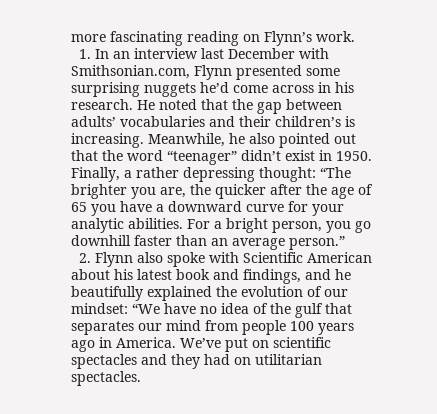more fascinating reading on Flynn’s work.
  1. In an interview last December with Smithsonian.com, Flynn presented some surprising nuggets he’d come across in his research. He noted that the gap between adults’ vocabularies and their children’s is increasing. Meanwhile, he also pointed out that the word “teenager” didn’t exist in 1950. Finally, a rather depressing thought: “The brighter you are, the quicker after the age of 65 you have a downward curve for your analytic abilities. For a bright person, you go downhill faster than an average person.”
  2. Flynn also spoke with Scientific American about his latest book and findings, and he beautifully explained the evolution of our mindset: “We have no idea of the gulf that separates our mind from people 100 years ago in America. We’ve put on scientific spectacles and they had on utilitarian spectacles.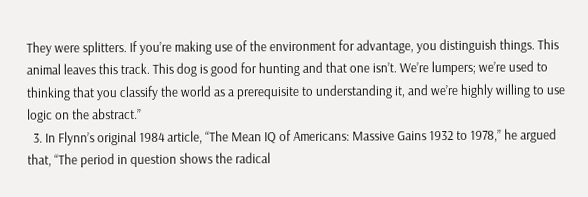They were splitters. If you’re making use of the environment for advantage, you distinguish things. This animal leaves this track. This dog is good for hunting and that one isn’t. We’re lumpers; we’re used to thinking that you classify the world as a prerequisite to understanding it, and we’re highly willing to use logic on the abstract.”
  3. In Flynn’s original 1984 article, “The Mean IQ of Americans: Massive Gains 1932 to 1978,” he argued that, “The period in question shows the radical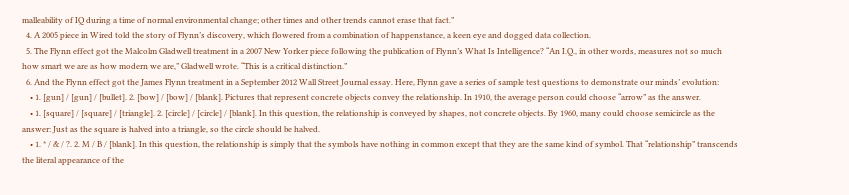malleability of IQ during a time of normal environmental change; other times and other trends cannot erase that fact.”
  4. A 2005 piece in Wired told the story of Flynn’s discovery, which flowered from a combination of happenstance, a keen eye and dogged data collection.
  5. The Flynn effect got the Malcolm Gladwell treatment in a 2007 New Yorker piece following the publication of Flynn’s What Is Intelligence? “An I.Q., in other words, measures not so much how smart we are as how modern we are,” Gladwell wrote. “This is a critical distinction.”
  6. And the Flynn effect got the James Flynn treatment in a September 2012 Wall Street Journal essay. Here, Flynn gave a series of sample test questions to demonstrate our minds’ evolution:
    • 1. [gun] / [gun] / [bullet]. 2. [bow] / [bow] / [blank]. Pictures that represent concrete objects convey the relationship. In 1910, the average person could choose “arrow” as the answer.
    • 1. [square] / [square] / [triangle]. 2. [circle] / [circle] / [blank]. In this question, the relationship is conveyed by shapes, not concrete objects. By 1960, many could choose semicircle as the answer: Just as the square is halved into a triangle, so the circle should be halved.
    • 1. * / & / ?. 2. M / B / [blank]. In this question, the relationship is simply that the symbols have nothing in common except that they are the same kind of symbol. That “relationship” transcends the literal appearance of the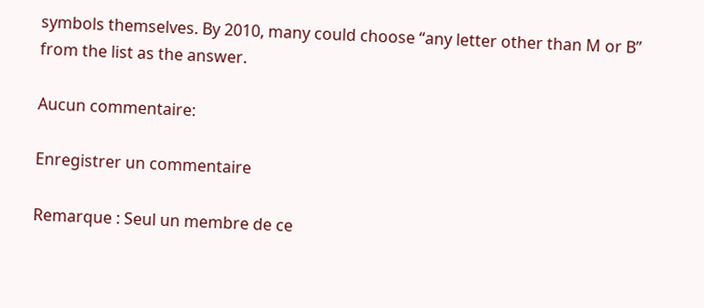symbols themselves. By 2010, many could choose “any letter other than M or B” from the list as the answer.

Aucun commentaire:

Enregistrer un commentaire

Remarque : Seul un membre de ce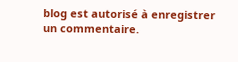blog est autorisé à enregistrer un commentaire.